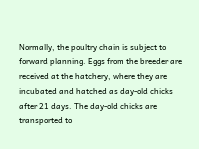Normally, the poultry chain is subject to forward planning. Eggs from the breeder are received at the hatchery, where they are incubated and hatched as day-old chicks after 21 days. The day-old chicks are transported to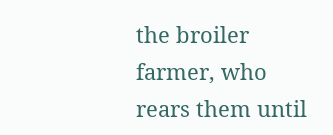the broiler farmer, who rears them until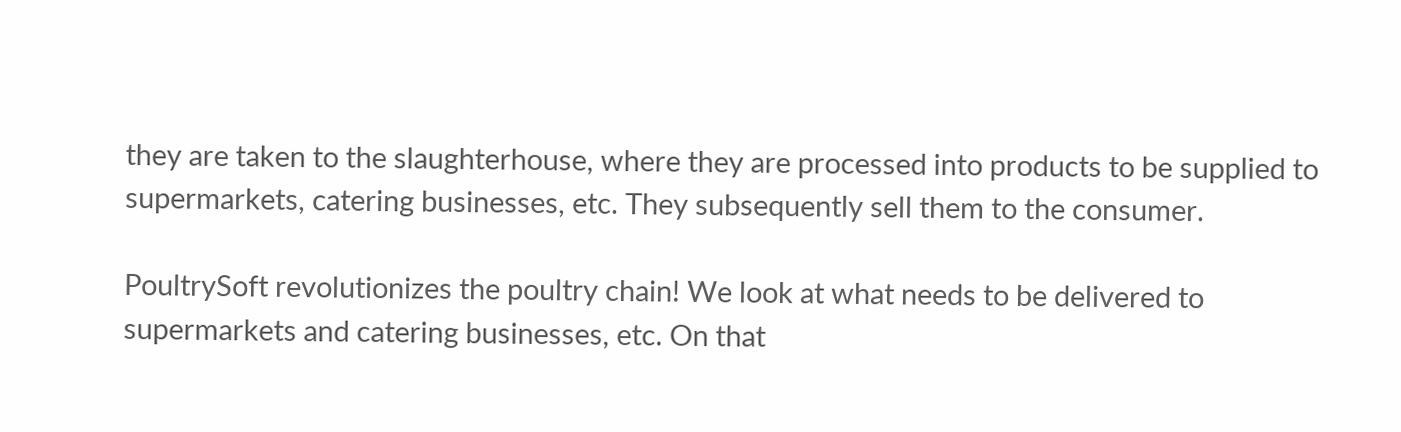they are taken to the slaughterhouse, where they are processed into products to be supplied to supermarkets, catering businesses, etc. They subsequently sell them to the consumer.

PoultrySoft revolutionizes the poultry chain! We look at what needs to be delivered to supermarkets and catering businesses, etc. On that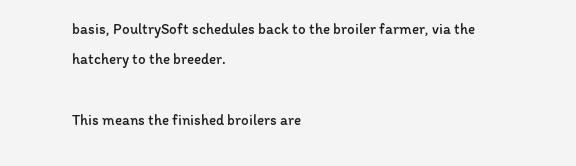basis, PoultrySoft schedules back to the broiler farmer, via the hatchery to the breeder.

This means the finished broilers are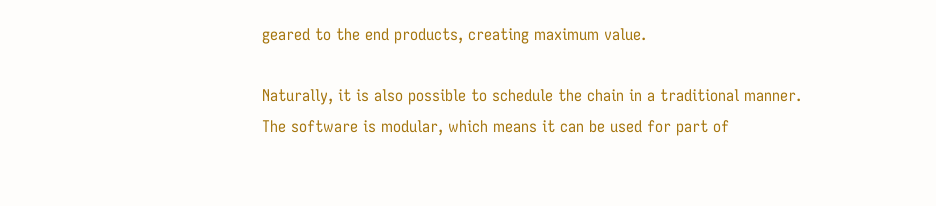geared to the end products, creating maximum value.

Naturally, it is also possible to schedule the chain in a traditional manner. The software is modular, which means it can be used for part of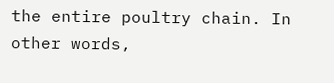the entire poultry chain. In other words,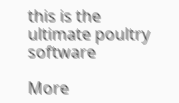this is the ultimate poultry software

More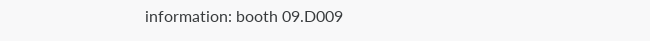information: booth 09.D009